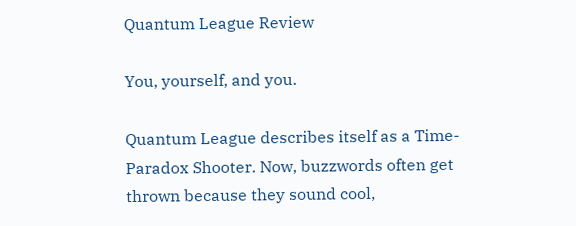Quantum League Review

You, yourself, and you.

Quantum League describes itself as a Time-Paradox Shooter. Now, buzzwords often get thrown because they sound cool,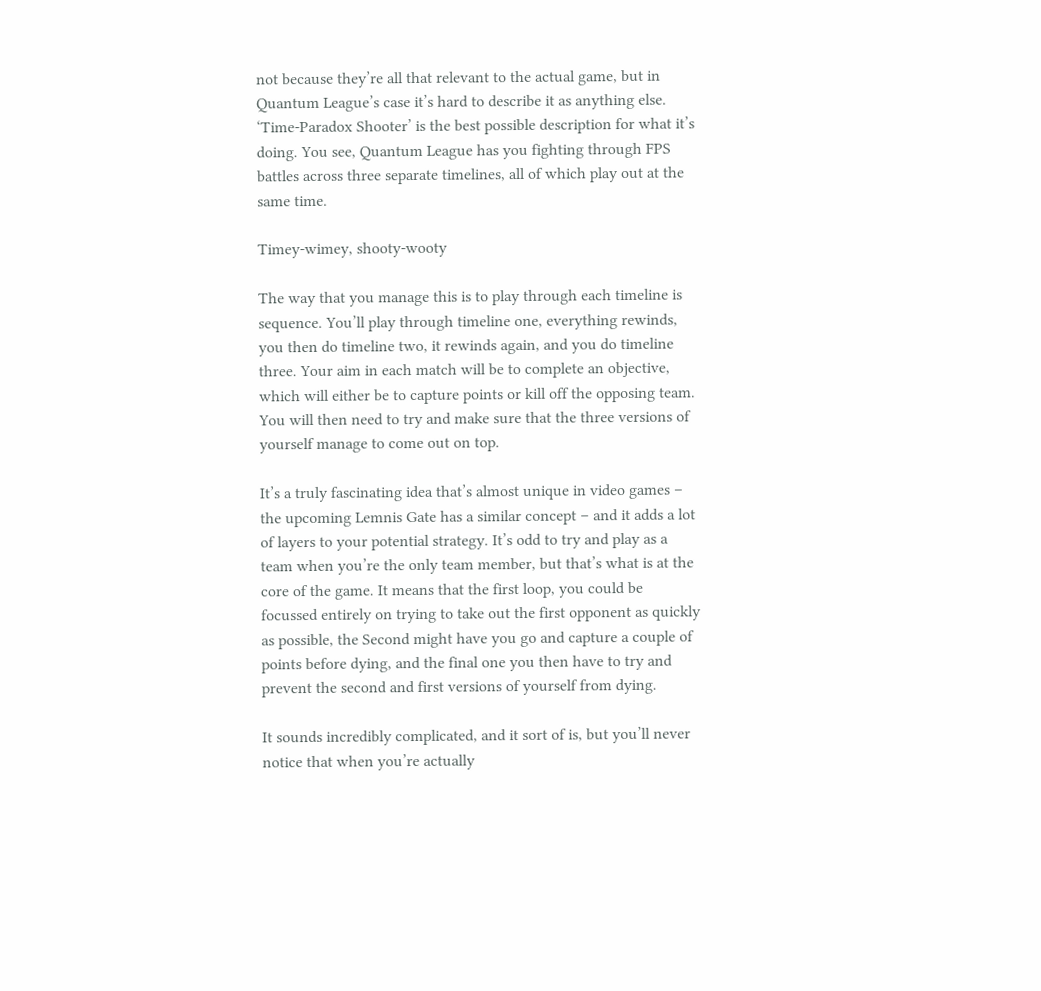not because they’re all that relevant to the actual game, but in Quantum League’s case it’s hard to describe it as anything else. ‘Time-Paradox Shooter’ is the best possible description for what it’s doing. You see, Quantum League has you fighting through FPS battles across three separate timelines, all of which play out at the same time.

Timey-wimey, shooty-wooty

The way that you manage this is to play through each timeline is sequence. You’ll play through timeline one, everything rewinds, you then do timeline two, it rewinds again, and you do timeline three. Your aim in each match will be to complete an objective, which will either be to capture points or kill off the opposing team. You will then need to try and make sure that the three versions of yourself manage to come out on top.

It’s a truly fascinating idea that’s almost unique in video games – the upcoming Lemnis Gate has a similar concept – and it adds a lot of layers to your potential strategy. It’s odd to try and play as a team when you’re the only team member, but that’s what is at the core of the game. It means that the first loop, you could be focussed entirely on trying to take out the first opponent as quickly as possible, the Second might have you go and capture a couple of points before dying, and the final one you then have to try and prevent the second and first versions of yourself from dying.

It sounds incredibly complicated, and it sort of is, but you’ll never notice that when you’re actually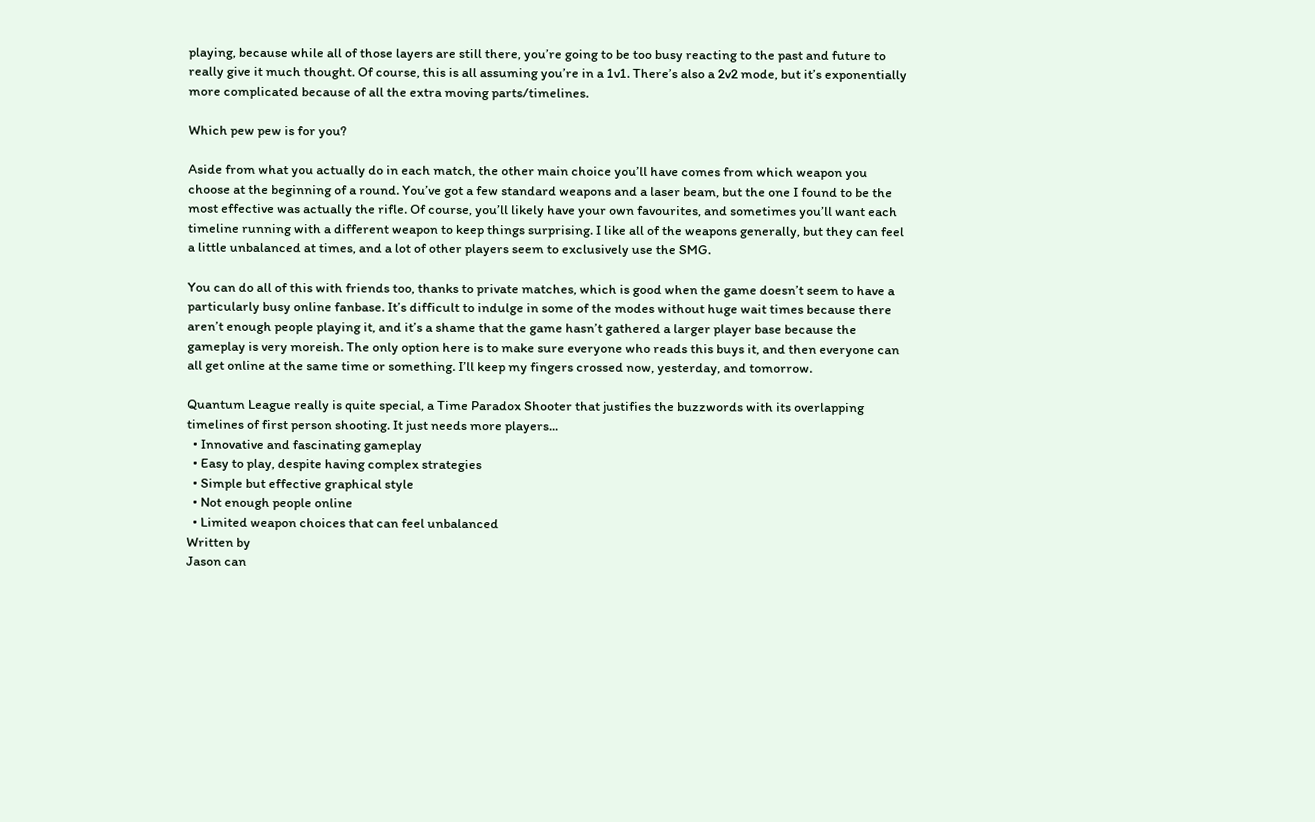playing, because while all of those layers are still there, you’re going to be too busy reacting to the past and future to really give it much thought. Of course, this is all assuming you’re in a 1v1. There’s also a 2v2 mode, but it’s exponentially more complicated because of all the extra moving parts/timelines.

Which pew pew is for you?

Aside from what you actually do in each match, the other main choice you’ll have comes from which weapon you choose at the beginning of a round. You’ve got a few standard weapons and a laser beam, but the one I found to be the most effective was actually the rifle. Of course, you’ll likely have your own favourites, and sometimes you’ll want each timeline running with a different weapon to keep things surprising. I like all of the weapons generally, but they can feel a little unbalanced at times, and a lot of other players seem to exclusively use the SMG.

You can do all of this with friends too, thanks to private matches, which is good when the game doesn’t seem to have a particularly busy online fanbase. It’s difficult to indulge in some of the modes without huge wait times because there aren’t enough people playing it, and it’s a shame that the game hasn’t gathered a larger player base because the gameplay is very moreish. The only option here is to make sure everyone who reads this buys it, and then everyone can all get online at the same time or something. I’ll keep my fingers crossed now, yesterday, and tomorrow.

Quantum League really is quite special, a Time Paradox Shooter that justifies the buzzwords with its overlapping timelines of first person shooting. It just needs more players...
  • Innovative and fascinating gameplay
  • Easy to play, despite having complex strategies
  • Simple but effective graphical style
  • Not enough people online
  • Limited weapon choices that can feel unbalanced
Written by
Jason can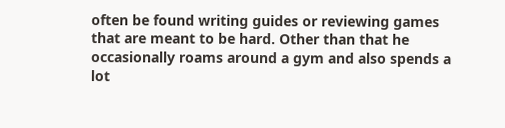often be found writing guides or reviewing games that are meant to be hard. Other than that he occasionally roams around a gym and also spends a lot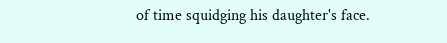of time squidging his daughter's face.